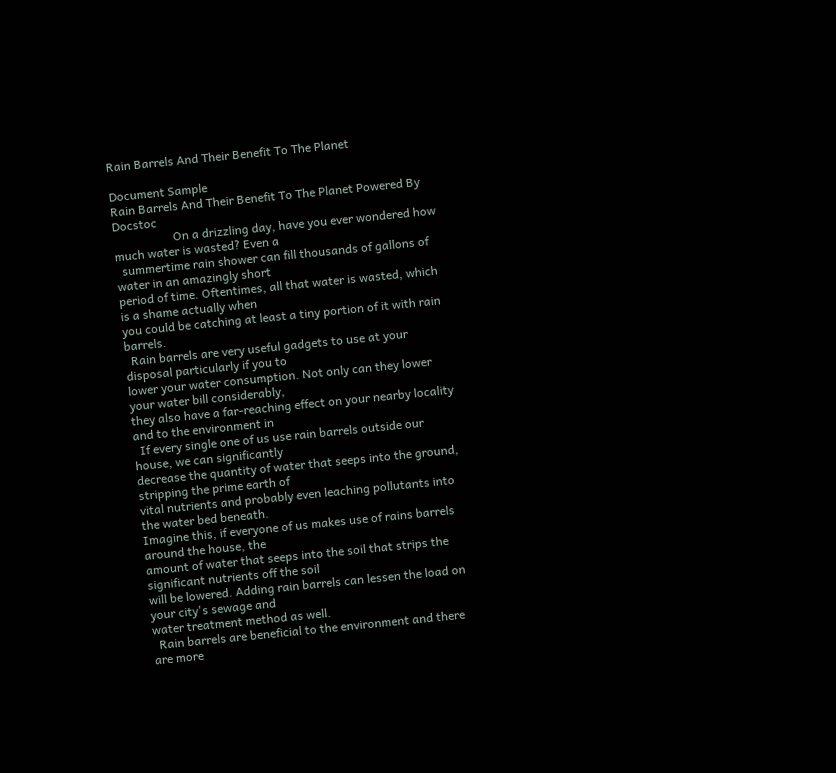Rain Barrels And Their Benefit To The Planet

Document Sample
Rain Barrels And Their Benefit To The Planet Powered By Docstoc
                    On a drizzling day, have you ever wondered how much water is wasted? Even a
  summertime rain shower can fill thousands of gallons of water in an amazingly short
period of time. Oftentimes, all that water is wasted, which is a shame actually when
you could be catching at least a tiny portion of it with rain barrels.
  Rain barrels are very useful gadgets to use at your disposal particularly if you to
lower your water consumption. Not only can they lower your water bill considerably,
they also have a far-reaching effect on your nearby locality and to the environment in
  If every single one of us use rain barrels outside our house, we can significantly
decrease the quantity of water that seeps into the ground, stripping the prime earth of
vital nutrients and probably even leaching pollutants into the water bed beneath.
Imagine this, if everyone of us makes use of rains barrels around the house, the
amount of water that seeps into the soil that strips the significant nutrients off the soil
will be lowered. Adding rain barrels can lessen the load on your city's sewage and
water treatment method as well.
  Rain barrels are beneficial to the environment and there are more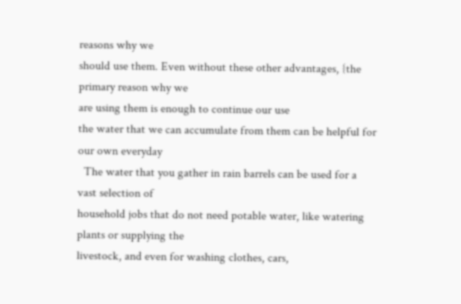reasons why we
should use them. Even without these other advantages, {the primary reason why we
are using them is enough to continue our use
the water that we can accumulate from them can be helpful for our own everyday
  The water that you gather in rain barrels can be used for a vast selection of
household jobs that do not need potable water, like watering plants or supplying the
livestock, and even for washing clothes, cars,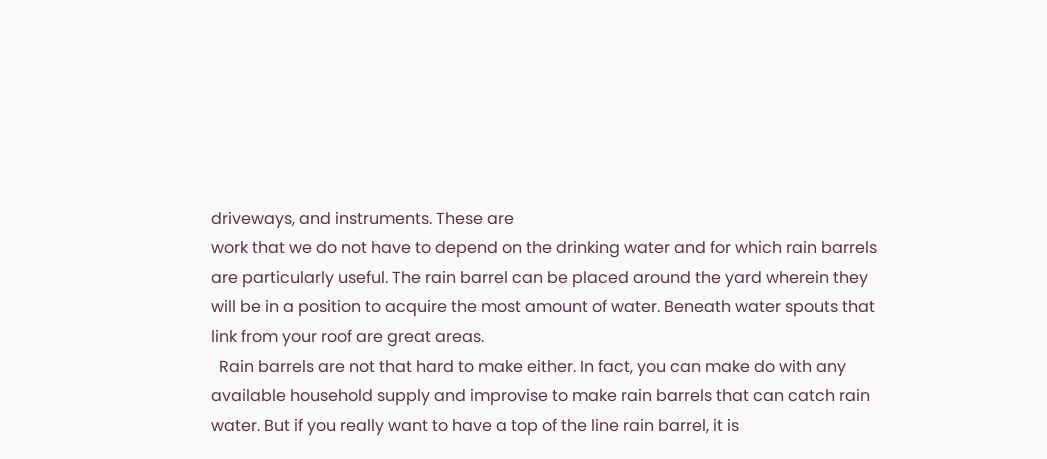driveways, and instruments. These are
work that we do not have to depend on the drinking water and for which rain barrels
are particularly useful. The rain barrel can be placed around the yard wherein they
will be in a position to acquire the most amount of water. Beneath water spouts that
link from your roof are great areas.
  Rain barrels are not that hard to make either. In fact, you can make do with any
available household supply and improvise to make rain barrels that can catch rain
water. But if you really want to have a top of the line rain barrel, it is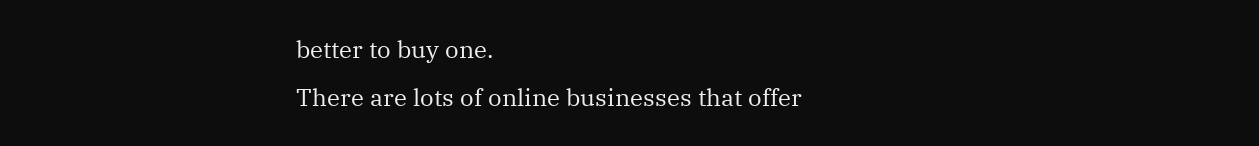better to buy one.
There are lots of online businesses that offer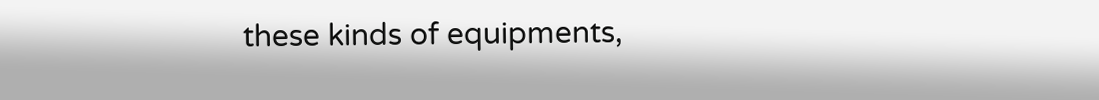these kinds of equipments,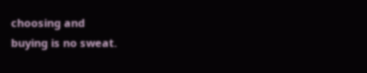choosing and
buying is no sweat.